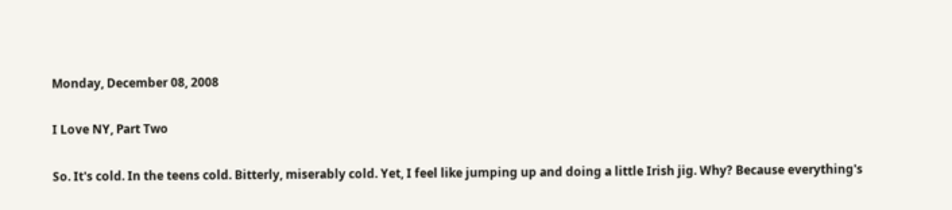Monday, December 08, 2008

I Love NY, Part Two

So. It's cold. In the teens cold. Bitterly, miserably cold. Yet, I feel like jumping up and doing a little Irish jig. Why? Because everything's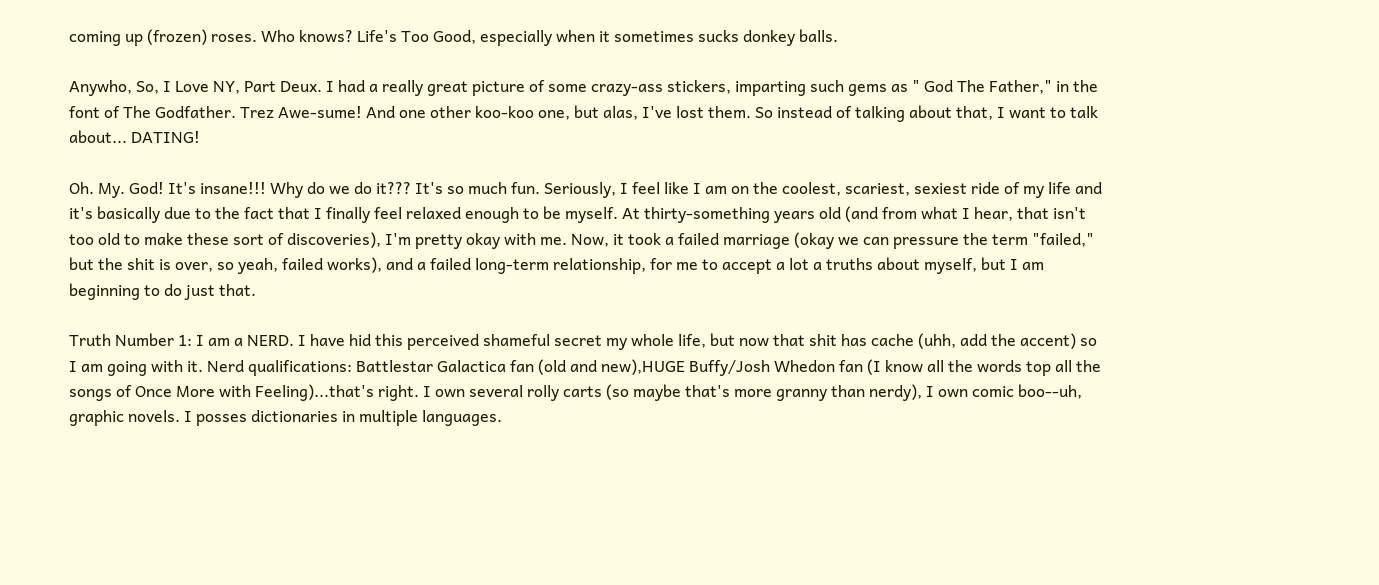coming up (frozen) roses. Who knows? Life's Too Good, especially when it sometimes sucks donkey balls.

Anywho, So, I Love NY, Part Deux. I had a really great picture of some crazy-ass stickers, imparting such gems as " God The Father," in the font of The Godfather. Trez Awe-sume! And one other koo-koo one, but alas, I've lost them. So instead of talking about that, I want to talk about... DATING!

Oh. My. God! It's insane!!! Why do we do it??? It's so much fun. Seriously, I feel like I am on the coolest, scariest, sexiest ride of my life and it's basically due to the fact that I finally feel relaxed enough to be myself. At thirty-something years old (and from what I hear, that isn't too old to make these sort of discoveries), I'm pretty okay with me. Now, it took a failed marriage (okay we can pressure the term "failed," but the shit is over, so yeah, failed works), and a failed long-term relationship, for me to accept a lot a truths about myself, but I am beginning to do just that.

Truth Number 1: I am a NERD. I have hid this perceived shameful secret my whole life, but now that shit has cache (uhh, add the accent) so I am going with it. Nerd qualifications: Battlestar Galactica fan (old and new),HUGE Buffy/Josh Whedon fan (I know all the words top all the songs of Once More with Feeling)...that's right. I own several rolly carts (so maybe that's more granny than nerdy), I own comic boo--uh, graphic novels. I posses dictionaries in multiple languages.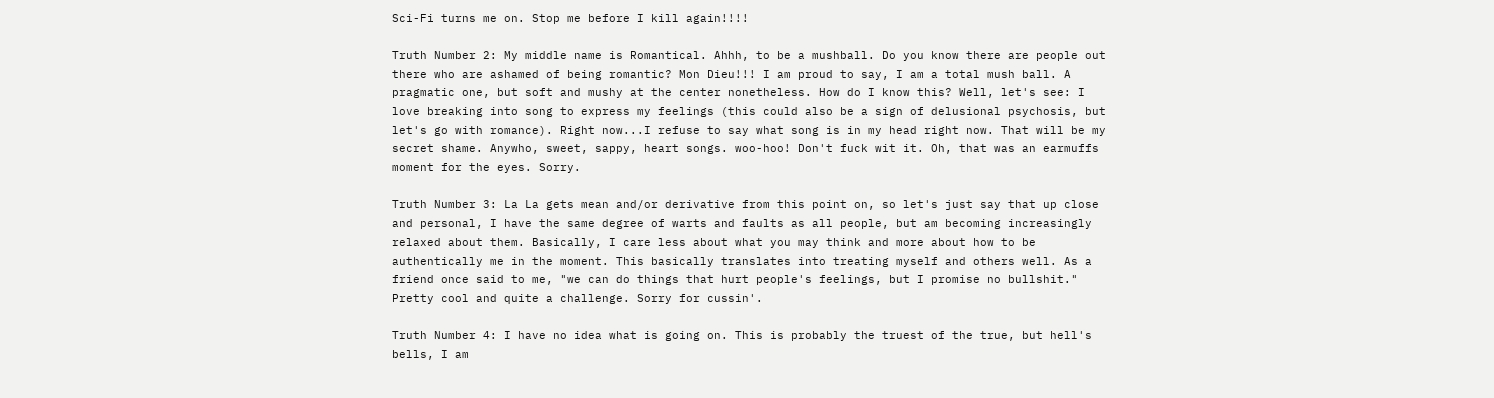Sci-Fi turns me on. Stop me before I kill again!!!!

Truth Number 2: My middle name is Romantical. Ahhh, to be a mushball. Do you know there are people out there who are ashamed of being romantic? Mon Dieu!!! I am proud to say, I am a total mush ball. A pragmatic one, but soft and mushy at the center nonetheless. How do I know this? Well, let's see: I love breaking into song to express my feelings (this could also be a sign of delusional psychosis, but let's go with romance). Right now...I refuse to say what song is in my head right now. That will be my secret shame. Anywho, sweet, sappy, heart songs. woo-hoo! Don't fuck wit it. Oh, that was an earmuffs moment for the eyes. Sorry.

Truth Number 3: La La gets mean and/or derivative from this point on, so let's just say that up close and personal, I have the same degree of warts and faults as all people, but am becoming increasingly relaxed about them. Basically, I care less about what you may think and more about how to be authentically me in the moment. This basically translates into treating myself and others well. As a friend once said to me, "we can do things that hurt people's feelings, but I promise no bullshit." Pretty cool and quite a challenge. Sorry for cussin'.

Truth Number 4: I have no idea what is going on. This is probably the truest of the true, but hell's bells, I am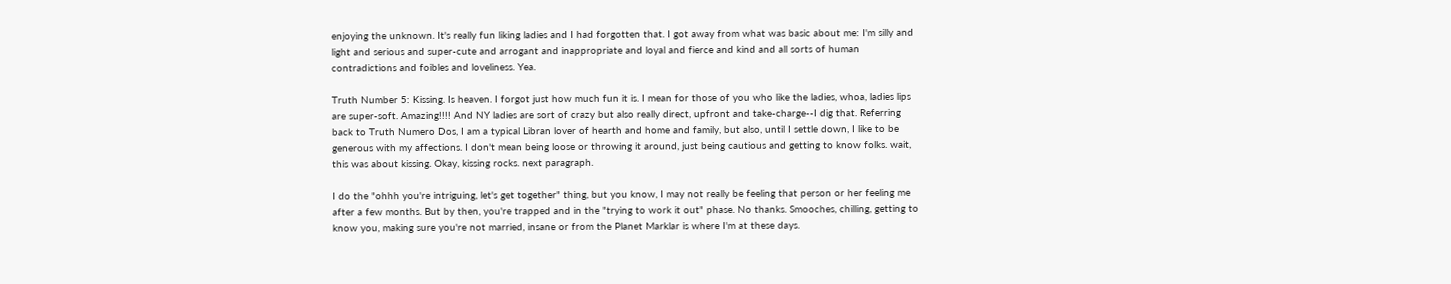enjoying the unknown. It's really fun liking ladies and I had forgotten that. I got away from what was basic about me: I'm silly and light and serious and super-cute and arrogant and inappropriate and loyal and fierce and kind and all sorts of human contradictions and foibles and loveliness. Yea.

Truth Number 5: Kissing. Is heaven. I forgot just how much fun it is. I mean for those of you who like the ladies, whoa, ladies lips are super-soft. Amazing!!!! And NY ladies are sort of crazy but also really direct, upfront and take-charge--I dig that. Referring back to Truth Numero Dos, I am a typical Libran lover of hearth and home and family, but also, until I settle down, I like to be generous with my affections. I don't mean being loose or throwing it around, just being cautious and getting to know folks. wait, this was about kissing. Okay, kissing rocks. next paragraph.

I do the "ohhh you're intriguing, let's get together" thing, but you know, I may not really be feeling that person or her feeling me after a few months. But by then, you're trapped and in the "trying to work it out" phase. No thanks. Smooches, chilling, getting to know you, making sure you're not married, insane or from the Planet Marklar is where I'm at these days.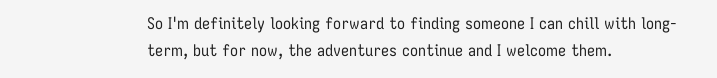So I'm definitely looking forward to finding someone I can chill with long-term, but for now, the adventures continue and I welcome them.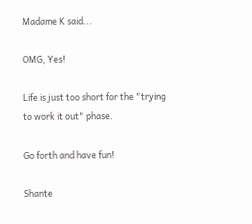Madame K said...

OMG, Yes!

Life is just too short for the "trying to work it out" phase.

Go forth and have fun!

Shante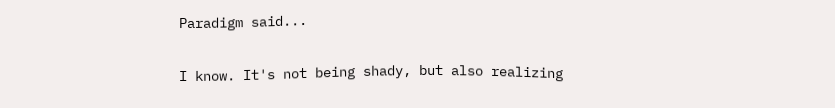Paradigm said...

I know. It's not being shady, but also realizing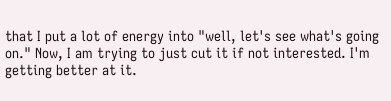that I put a lot of energy into "well, let's see what's going on." Now, I am trying to just cut it if not interested. I'm getting better at it.